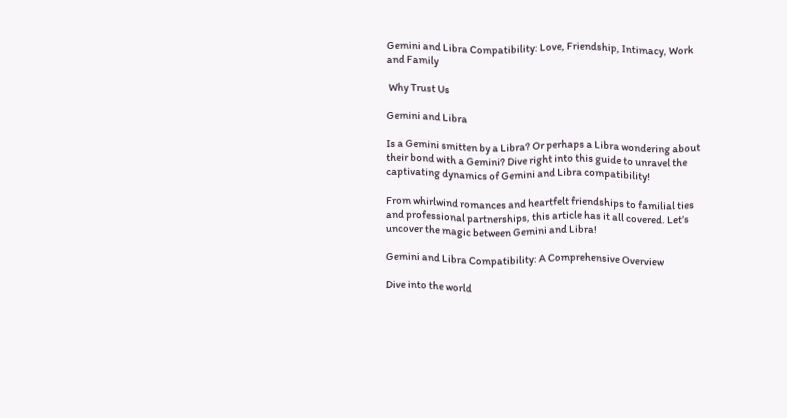Gemini and Libra Compatibility: Love, Friendship, Intimacy, Work and Family

 Why Trust Us

Gemini and Libra

Is a Gemini smitten by a Libra? Or perhaps a Libra wondering about their bond with a Gemini? Dive right into this guide to unravel the captivating dynamics of Gemini and Libra compatibility!

From whirlwind romances and heartfelt friendships to familial ties and professional partnerships, this article has it all covered. Let’s uncover the magic between Gemini and Libra!

Gemini and Libra Compatibility: A Comprehensive Overview

Dive into the world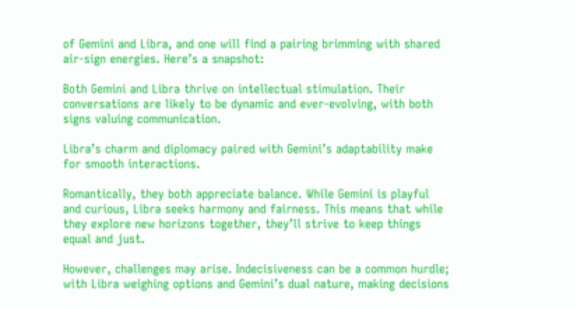of Gemini and Libra, and one will find a pairing brimming with shared air-sign energies. Here’s a snapshot:

Both Gemini and Libra thrive on intellectual stimulation. Their conversations are likely to be dynamic and ever-evolving, with both signs valuing communication.

Libra’s charm and diplomacy paired with Gemini’s adaptability make for smooth interactions.

Romantically, they both appreciate balance. While Gemini is playful and curious, Libra seeks harmony and fairness. This means that while they explore new horizons together, they’ll strive to keep things equal and just.

However, challenges may arise. Indecisiveness can be a common hurdle; with Libra weighing options and Gemini’s dual nature, making decisions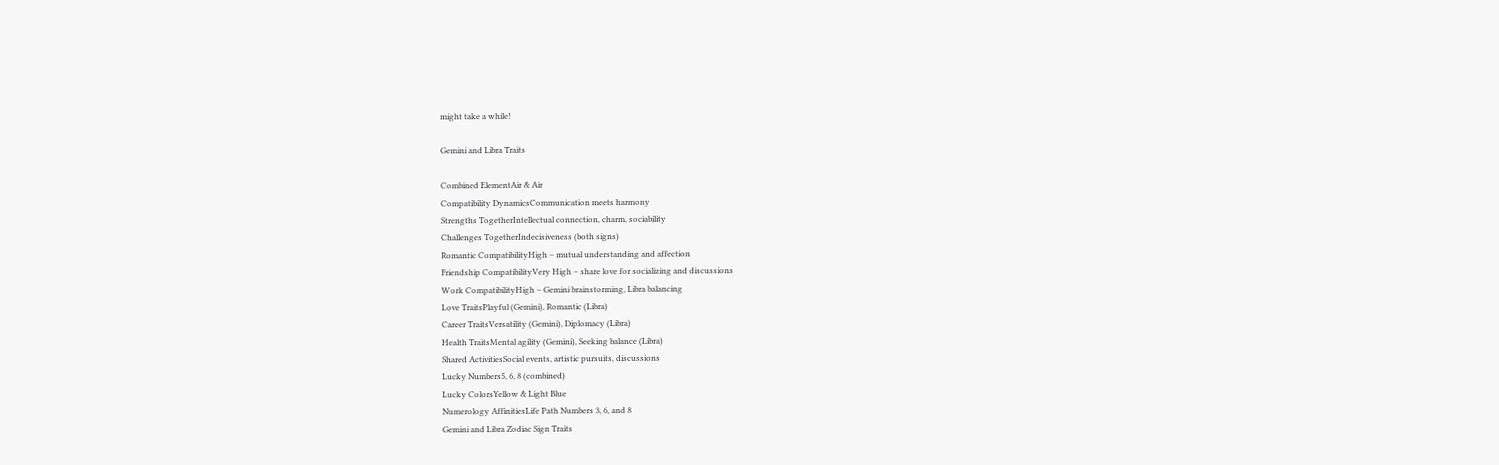might take a while!

Gemini and Libra Traits

Combined ElementAir & Air
Compatibility DynamicsCommunication meets harmony
Strengths TogetherIntellectual connection, charm, sociability
Challenges TogetherIndecisiveness (both signs)
Romantic CompatibilityHigh – mutual understanding and affection
Friendship CompatibilityVery High – share love for socializing and discussions
Work CompatibilityHigh – Gemini brainstorming, Libra balancing
Love TraitsPlayful (Gemini), Romantic (Libra)
Career TraitsVersatility (Gemini), Diplomacy (Libra)
Health TraitsMental agility (Gemini), Seeking balance (Libra)
Shared ActivitiesSocial events, artistic pursuits, discussions
Lucky Numbers5, 6, 8 (combined)
Lucky ColorsYellow & Light Blue
Numerology AffinitiesLife Path Numbers 3, 6, and 8
Gemini and Libra Zodiac Sign Traits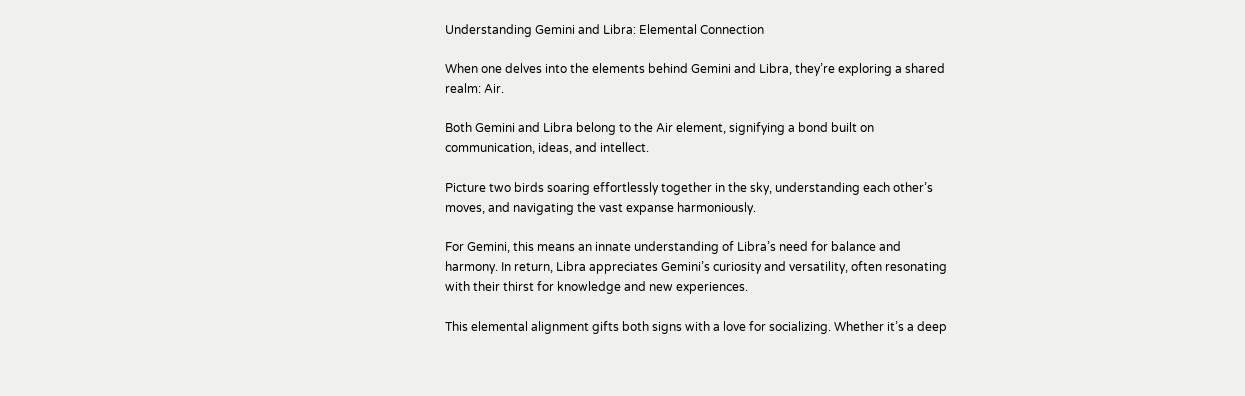Understanding Gemini and Libra: Elemental Connection

When one delves into the elements behind Gemini and Libra, they’re exploring a shared realm: Air.

Both Gemini and Libra belong to the Air element, signifying a bond built on communication, ideas, and intellect.

Picture two birds soaring effortlessly together in the sky, understanding each other’s moves, and navigating the vast expanse harmoniously.

For Gemini, this means an innate understanding of Libra’s need for balance and harmony. In return, Libra appreciates Gemini’s curiosity and versatility, often resonating with their thirst for knowledge and new experiences.

This elemental alignment gifts both signs with a love for socializing. Whether it’s a deep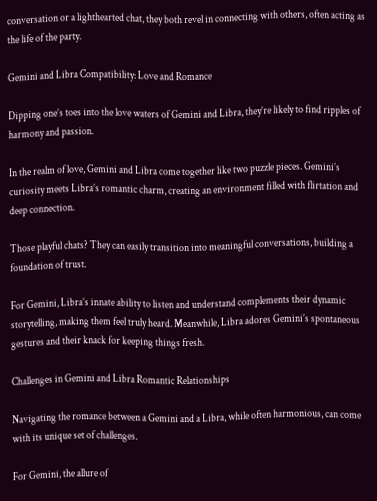conversation or a lighthearted chat, they both revel in connecting with others, often acting as the life of the party.

Gemini and Libra Compatibility: Love and Romance

Dipping one’s toes into the love waters of Gemini and Libra, they’re likely to find ripples of harmony and passion.

In the realm of love, Gemini and Libra come together like two puzzle pieces. Gemini’s curiosity meets Libra’s romantic charm, creating an environment filled with flirtation and deep connection.

Those playful chats? They can easily transition into meaningful conversations, building a foundation of trust.

For Gemini, Libra’s innate ability to listen and understand complements their dynamic storytelling, making them feel truly heard. Meanwhile, Libra adores Gemini’s spontaneous gestures and their knack for keeping things fresh.

Challenges in Gemini and Libra Romantic Relationships

Navigating the romance between a Gemini and a Libra, while often harmonious, can come with its unique set of challenges.

For Gemini, the allure of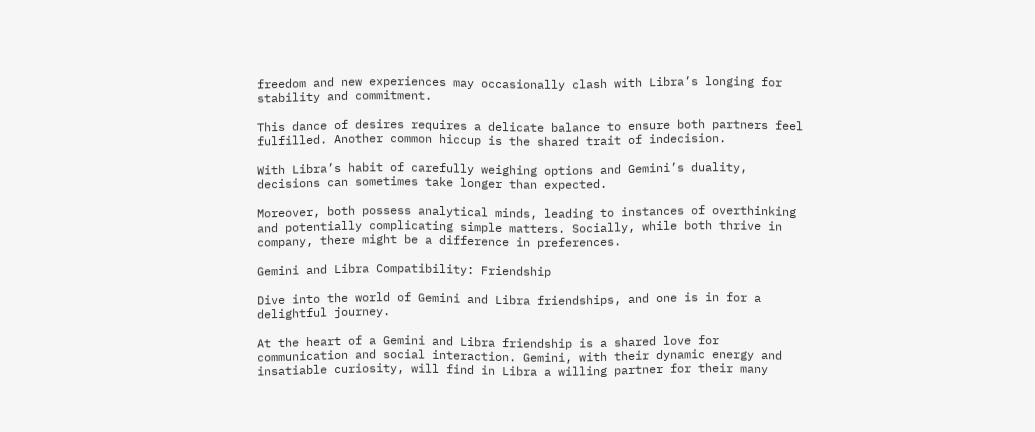freedom and new experiences may occasionally clash with Libra’s longing for stability and commitment.

This dance of desires requires a delicate balance to ensure both partners feel fulfilled. Another common hiccup is the shared trait of indecision.

With Libra’s habit of carefully weighing options and Gemini’s duality, decisions can sometimes take longer than expected.

Moreover, both possess analytical minds, leading to instances of overthinking and potentially complicating simple matters. Socially, while both thrive in company, there might be a difference in preferences.

Gemini and Libra Compatibility: Friendship

Dive into the world of Gemini and Libra friendships, and one is in for a delightful journey.

At the heart of a Gemini and Libra friendship is a shared love for communication and social interaction. Gemini, with their dynamic energy and insatiable curiosity, will find in Libra a willing partner for their many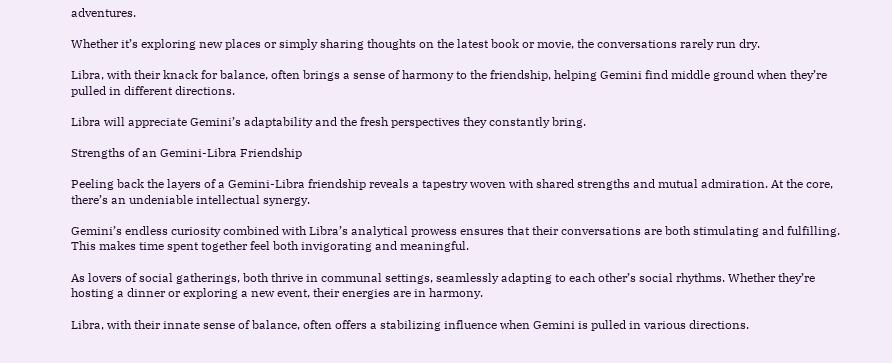adventures.

Whether it’s exploring new places or simply sharing thoughts on the latest book or movie, the conversations rarely run dry.

Libra, with their knack for balance, often brings a sense of harmony to the friendship, helping Gemini find middle ground when they’re pulled in different directions.

Libra will appreciate Gemini’s adaptability and the fresh perspectives they constantly bring.

Strengths of an Gemini-Libra Friendship

Peeling back the layers of a Gemini-Libra friendship reveals a tapestry woven with shared strengths and mutual admiration. At the core, there’s an undeniable intellectual synergy.

Gemini’s endless curiosity combined with Libra’s analytical prowess ensures that their conversations are both stimulating and fulfilling. This makes time spent together feel both invigorating and meaningful.

As lovers of social gatherings, both thrive in communal settings, seamlessly adapting to each other’s social rhythms. Whether they’re hosting a dinner or exploring a new event, their energies are in harmony.

Libra, with their innate sense of balance, often offers a stabilizing influence when Gemini is pulled in various directions.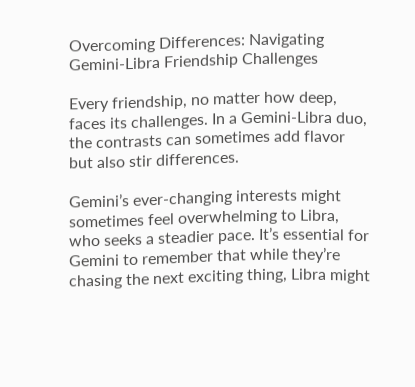Overcoming Differences: Navigating Gemini-Libra Friendship Challenges

Every friendship, no matter how deep, faces its challenges. In a Gemini-Libra duo, the contrasts can sometimes add flavor but also stir differences.

Gemini’s ever-changing interests might sometimes feel overwhelming to Libra, who seeks a steadier pace. It’s essential for Gemini to remember that while they’re chasing the next exciting thing, Libra might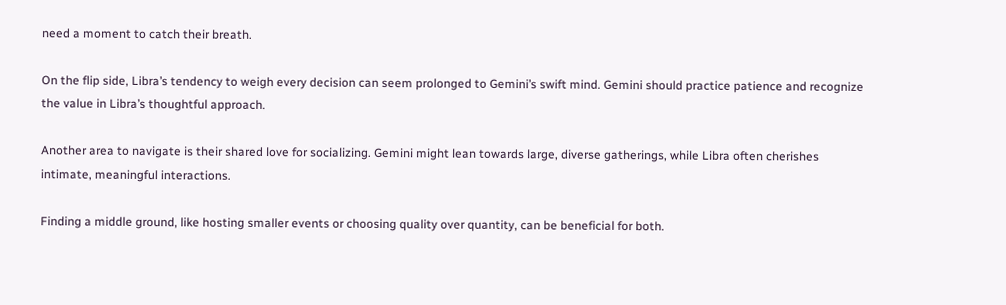need a moment to catch their breath.

On the flip side, Libra’s tendency to weigh every decision can seem prolonged to Gemini’s swift mind. Gemini should practice patience and recognize the value in Libra’s thoughtful approach.

Another area to navigate is their shared love for socializing. Gemini might lean towards large, diverse gatherings, while Libra often cherishes intimate, meaningful interactions.

Finding a middle ground, like hosting smaller events or choosing quality over quantity, can be beneficial for both.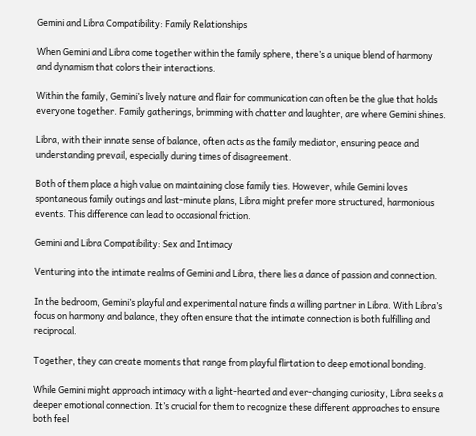Gemini and Libra Compatibility: Family Relationships

When Gemini and Libra come together within the family sphere, there’s a unique blend of harmony and dynamism that colors their interactions.

Within the family, Gemini’s lively nature and flair for communication can often be the glue that holds everyone together. Family gatherings, brimming with chatter and laughter, are where Gemini shines.

Libra, with their innate sense of balance, often acts as the family mediator, ensuring peace and understanding prevail, especially during times of disagreement.

Both of them place a high value on maintaining close family ties. However, while Gemini loves spontaneous family outings and last-minute plans, Libra might prefer more structured, harmonious events. This difference can lead to occasional friction.

Gemini and Libra Compatibility: Sex and Intimacy

Venturing into the intimate realms of Gemini and Libra, there lies a dance of passion and connection.

In the bedroom, Gemini’s playful and experimental nature finds a willing partner in Libra. With Libra’s focus on harmony and balance, they often ensure that the intimate connection is both fulfilling and reciprocal.

Together, they can create moments that range from playful flirtation to deep emotional bonding.

While Gemini might approach intimacy with a light-hearted and ever-changing curiosity, Libra seeks a deeper emotional connection. It’s crucial for them to recognize these different approaches to ensure both feel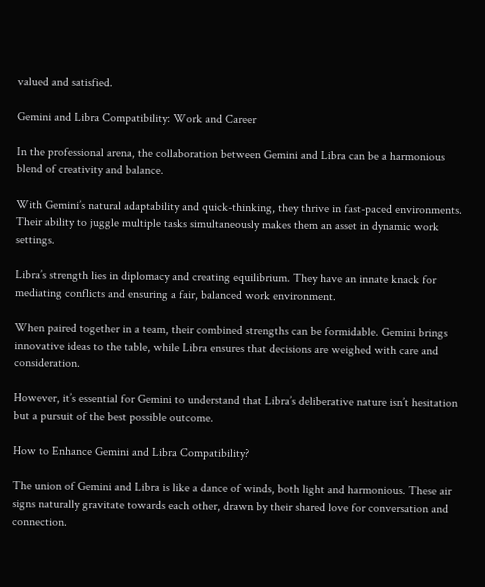valued and satisfied.

Gemini and Libra Compatibility: Work and Career

In the professional arena, the collaboration between Gemini and Libra can be a harmonious blend of creativity and balance.

With Gemini’s natural adaptability and quick-thinking, they thrive in fast-paced environments. Their ability to juggle multiple tasks simultaneously makes them an asset in dynamic work settings.

Libra’s strength lies in diplomacy and creating equilibrium. They have an innate knack for mediating conflicts and ensuring a fair, balanced work environment.

When paired together in a team, their combined strengths can be formidable. Gemini brings innovative ideas to the table, while Libra ensures that decisions are weighed with care and consideration.

However, it’s essential for Gemini to understand that Libra’s deliberative nature isn’t hesitation but a pursuit of the best possible outcome.

How to Enhance Gemini and Libra Compatibility?

The union of Gemini and Libra is like a dance of winds, both light and harmonious. These air signs naturally gravitate towards each other, drawn by their shared love for conversation and connection.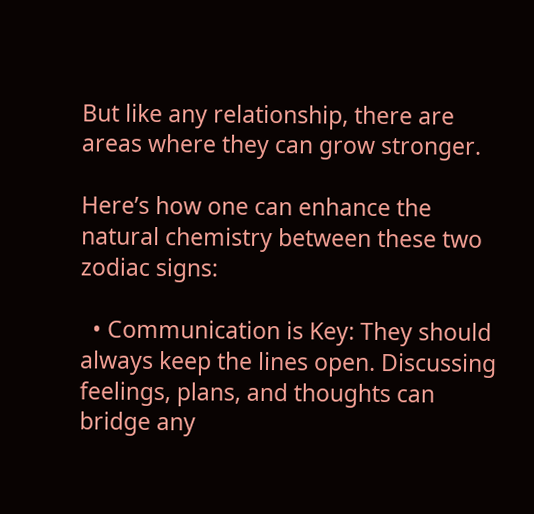But like any relationship, there are areas where they can grow stronger.

Here’s how one can enhance the natural chemistry between these two zodiac signs:

  • Communication is Key: They should always keep the lines open. Discussing feelings, plans, and thoughts can bridge any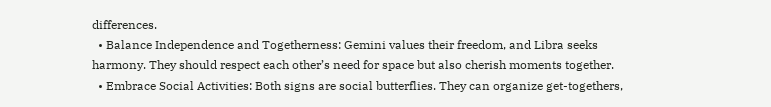differences.
  • Balance Independence and Togetherness: Gemini values their freedom, and Libra seeks harmony. They should respect each other’s need for space but also cherish moments together.
  • Embrace Social Activities: Both signs are social butterflies. They can organize get-togethers,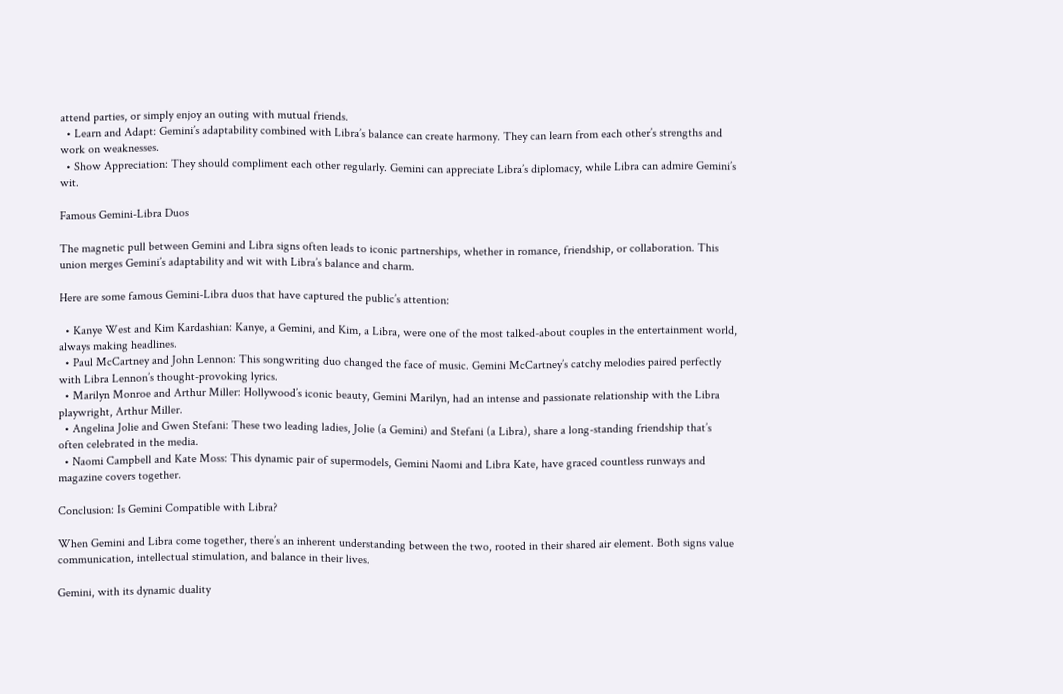attend parties, or simply enjoy an outing with mutual friends.
  • Learn and Adapt: Gemini’s adaptability combined with Libra’s balance can create harmony. They can learn from each other’s strengths and work on weaknesses.
  • Show Appreciation: They should compliment each other regularly. Gemini can appreciate Libra’s diplomacy, while Libra can admire Gemini’s wit.

Famous Gemini-Libra Duos

The magnetic pull between Gemini and Libra signs often leads to iconic partnerships, whether in romance, friendship, or collaboration. This union merges Gemini’s adaptability and wit with Libra’s balance and charm.

Here are some famous Gemini-Libra duos that have captured the public’s attention:

  • Kanye West and Kim Kardashian: Kanye, a Gemini, and Kim, a Libra, were one of the most talked-about couples in the entertainment world, always making headlines.
  • Paul McCartney and John Lennon: This songwriting duo changed the face of music. Gemini McCartney’s catchy melodies paired perfectly with Libra Lennon’s thought-provoking lyrics.
  • Marilyn Monroe and Arthur Miller: Hollywood’s iconic beauty, Gemini Marilyn, had an intense and passionate relationship with the Libra playwright, Arthur Miller.
  • Angelina Jolie and Gwen Stefani: These two leading ladies, Jolie (a Gemini) and Stefani (a Libra), share a long-standing friendship that’s often celebrated in the media.
  • Naomi Campbell and Kate Moss: This dynamic pair of supermodels, Gemini Naomi and Libra Kate, have graced countless runways and magazine covers together.

Conclusion: Is Gemini Compatible with Libra?

When Gemini and Libra come together, there’s an inherent understanding between the two, rooted in their shared air element. Both signs value communication, intellectual stimulation, and balance in their lives.

Gemini, with its dynamic duality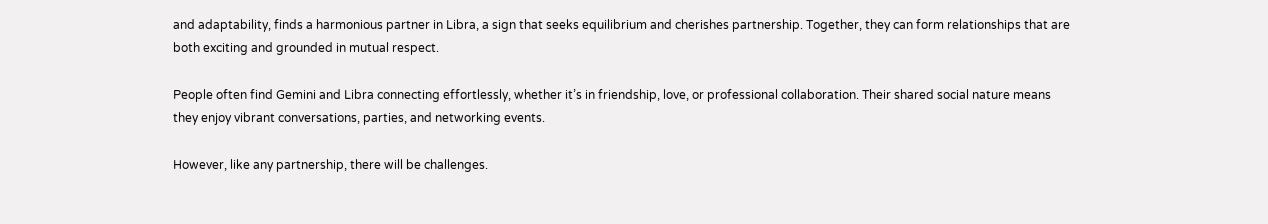and adaptability, finds a harmonious partner in Libra, a sign that seeks equilibrium and cherishes partnership. Together, they can form relationships that are both exciting and grounded in mutual respect.

People often find Gemini and Libra connecting effortlessly, whether it’s in friendship, love, or professional collaboration. Their shared social nature means they enjoy vibrant conversations, parties, and networking events.

However, like any partnership, there will be challenges.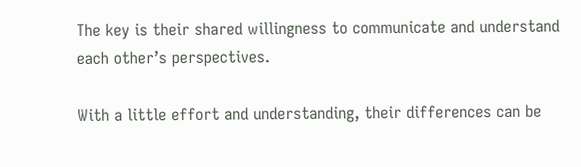The key is their shared willingness to communicate and understand each other’s perspectives.

With a little effort and understanding, their differences can be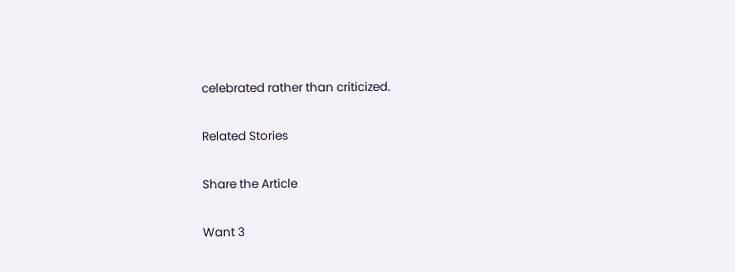celebrated rather than criticized.

Related Stories

Share the Article

Want 3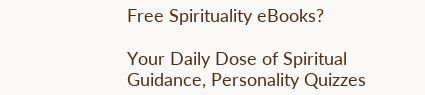Free Spirituality eBooks?

Your Daily Dose of Spiritual Guidance, Personality Quizzes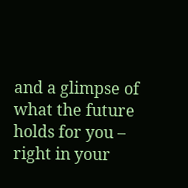and a glimpse of what the future holds for you – right in your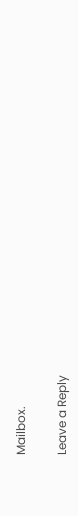Mailbox.

Leave a Reply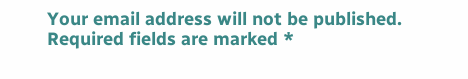Your email address will not be published. Required fields are marked *